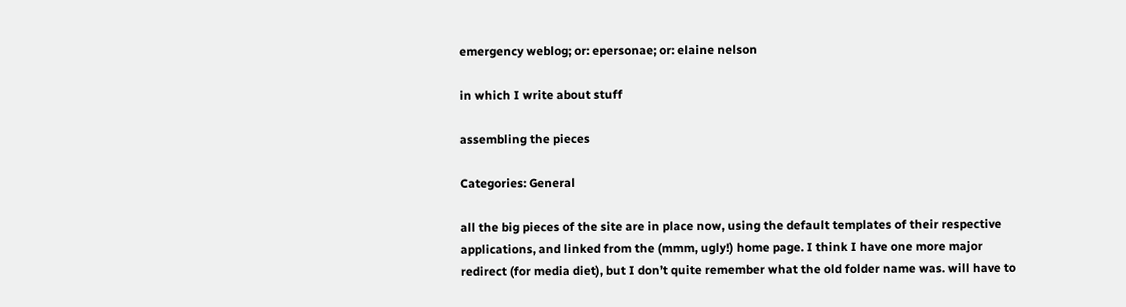emergency weblog; or: epersonae; or: elaine nelson

in which I write about stuff

assembling the pieces

Categories: General

all the big pieces of the site are in place now, using the default templates of their respective applications, and linked from the (mmm, ugly!) home page. I think I have one more major redirect (for media diet), but I don’t quite remember what the old folder name was. will have to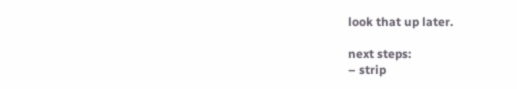look that up later.

next steps:
– strip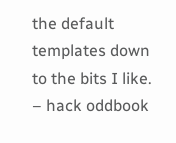the default templates down to the bits I like.
– hack oddbook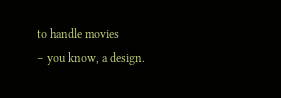to handle movies
– you know, a design.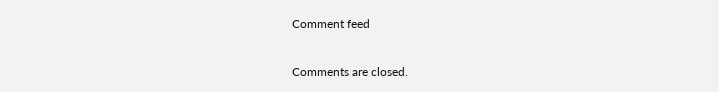Comment feed

Comments are closed.